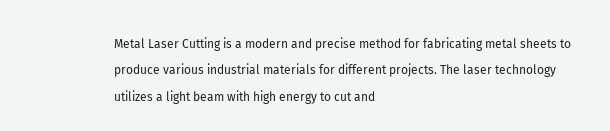Metal Laser Cutting is a modern and precise method for fabricating metal sheets to produce various industrial materials for different projects. The laser technology utilizes a light beam with high energy to cut and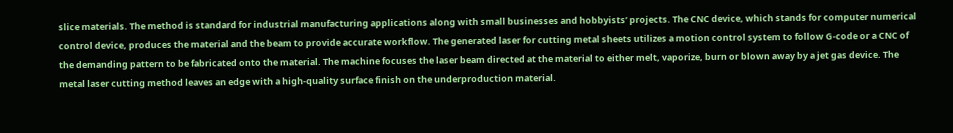slice materials. The method is standard for industrial manufacturing applications along with small businesses and hobbyists’ projects. The CNC device, which stands for computer numerical control device, produces the material and the beam to provide accurate workflow. The generated laser for cutting metal sheets utilizes a motion control system to follow G-code or a CNC of the demanding pattern to be fabricated onto the material. The machine focuses the laser beam directed at the material to either melt, vaporize, burn or blown away by a jet gas device. The metal laser cutting method leaves an edge with a high-quality surface finish on the underproduction material.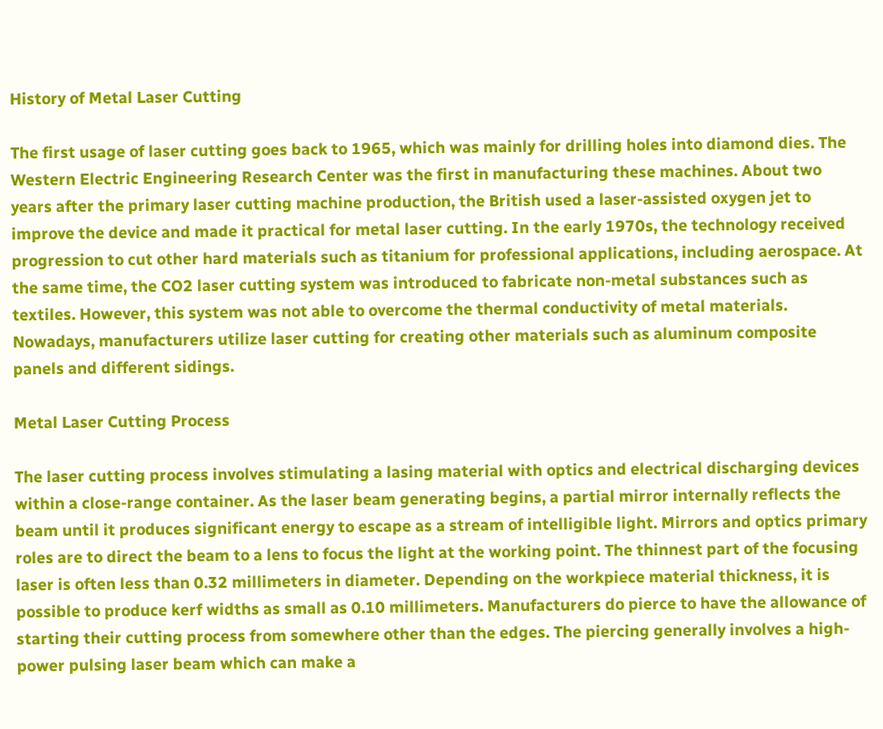History of Metal Laser Cutting

The first usage of laser cutting goes back to 1965, which was mainly for drilling holes into diamond dies. The Western Electric Engineering Research Center was the first in manufacturing these machines. About two years after the primary laser cutting machine production, the British used a laser-assisted oxygen jet to improve the device and made it practical for metal laser cutting. In the early 1970s, the technology received progression to cut other hard materials such as titanium for professional applications, including aerospace. At the same time, the CO2 laser cutting system was introduced to fabricate non-metal substances such as textiles. However, this system was not able to overcome the thermal conductivity of metal materials. Nowadays, manufacturers utilize laser cutting for creating other materials such as aluminum composite panels and different sidings.

Metal Laser Cutting Process

The laser cutting process involves stimulating a lasing material with optics and electrical discharging devices within a close-range container. As the laser beam generating begins, a partial mirror internally reflects the beam until it produces significant energy to escape as a stream of intelligible light. Mirrors and optics primary roles are to direct the beam to a lens to focus the light at the working point. The thinnest part of the focusing laser is often less than 0.32 millimeters in diameter. Depending on the workpiece material thickness, it is possible to produce kerf widths as small as 0.10 millimeters. Manufacturers do pierce to have the allowance of starting their cutting process from somewhere other than the edges. The piercing generally involves a high-power pulsing laser beam which can make a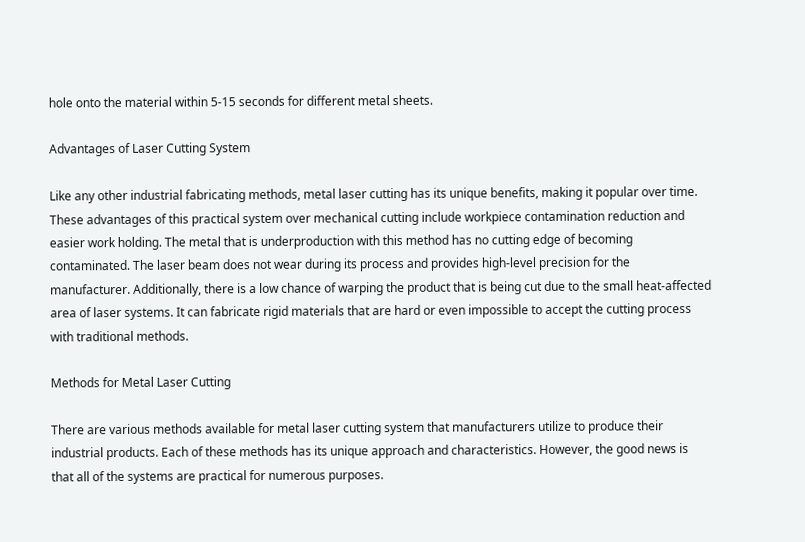hole onto the material within 5-15 seconds for different metal sheets.

Advantages of Laser Cutting System

Like any other industrial fabricating methods, metal laser cutting has its unique benefits, making it popular over time. These advantages of this practical system over mechanical cutting include workpiece contamination reduction and easier work holding. The metal that is underproduction with this method has no cutting edge of becoming contaminated. The laser beam does not wear during its process and provides high-level precision for the manufacturer. Additionally, there is a low chance of warping the product that is being cut due to the small heat-affected area of laser systems. It can fabricate rigid materials that are hard or even impossible to accept the cutting process with traditional methods.

Methods for Metal Laser Cutting

There are various methods available for metal laser cutting system that manufacturers utilize to produce their industrial products. Each of these methods has its unique approach and characteristics. However, the good news is that all of the systems are practical for numerous purposes.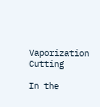Vaporization Cutting

In the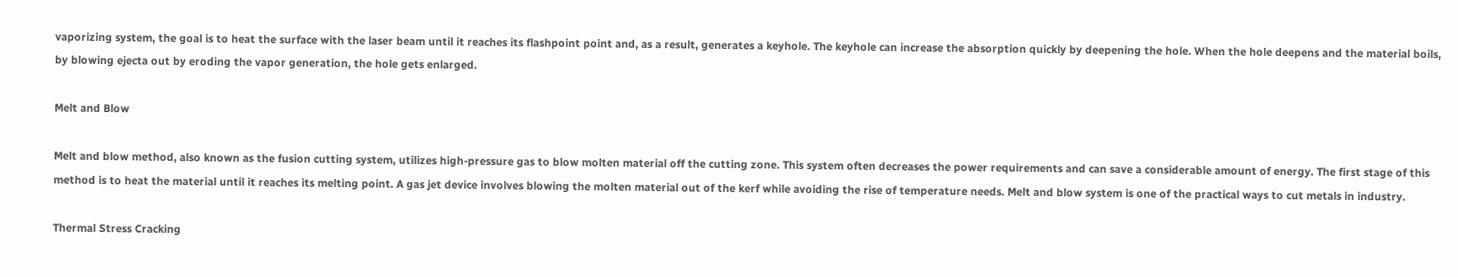vaporizing system, the goal is to heat the surface with the laser beam until it reaches its flashpoint point and, as a result, generates a keyhole. The keyhole can increase the absorption quickly by deepening the hole. When the hole deepens and the material boils, by blowing ejecta out by eroding the vapor generation, the hole gets enlarged.

Melt and Blow

Melt and blow method, also known as the fusion cutting system, utilizes high-pressure gas to blow molten material off the cutting zone. This system often decreases the power requirements and can save a considerable amount of energy. The first stage of this method is to heat the material until it reaches its melting point. A gas jet device involves blowing the molten material out of the kerf while avoiding the rise of temperature needs. Melt and blow system is one of the practical ways to cut metals in industry.

Thermal Stress Cracking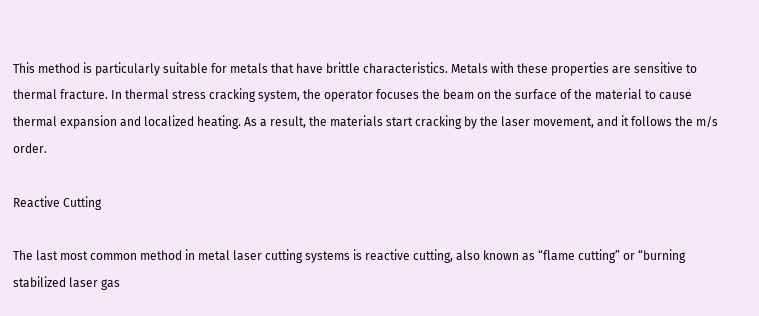This method is particularly suitable for metals that have brittle characteristics. Metals with these properties are sensitive to thermal fracture. In thermal stress cracking system, the operator focuses the beam on the surface of the material to cause thermal expansion and localized heating. As a result, the materials start cracking by the laser movement, and it follows the m/s order.

Reactive Cutting

The last most common method in metal laser cutting systems is reactive cutting, also known as “flame cutting” or “burning stabilized laser gas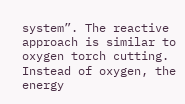system”. The reactive approach is similar to oxygen torch cutting. Instead of oxygen, the energy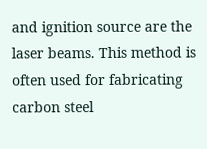and ignition source are the laser beams. This method is often used for fabricating carbon steel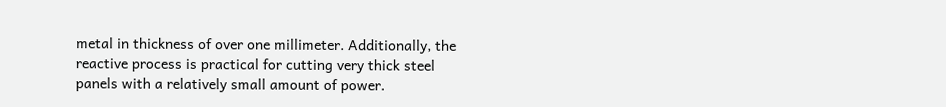metal in thickness of over one millimeter. Additionally, the reactive process is practical for cutting very thick steel panels with a relatively small amount of power.